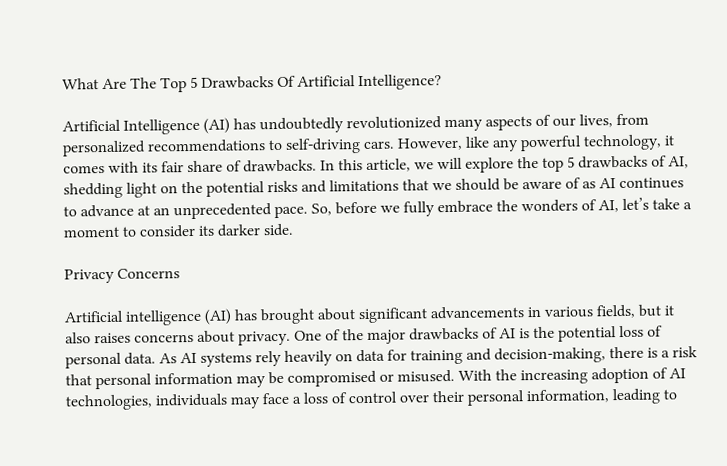What Are The Top 5 Drawbacks Of Artificial Intelligence?

Artificial Intelligence (AI) has undoubtedly revolutionized many aspects of our lives, from personalized recommendations to self-driving cars. However, like any powerful technology, it comes with its fair share of drawbacks. In this article, we will explore the top 5 drawbacks of AI, shedding light on the potential risks and limitations that we should be aware of as AI continues to advance at an unprecedented pace. So, before we fully embrace the wonders of AI, let’s take a moment to consider its darker side.

Privacy Concerns

Artificial intelligence (AI) has brought about significant advancements in various fields, but it also raises concerns about privacy. One of the major drawbacks of AI is the potential loss of personal data. As AI systems rely heavily on data for training and decision-making, there is a risk that personal information may be compromised or misused. With the increasing adoption of AI technologies, individuals may face a loss of control over their personal information, leading to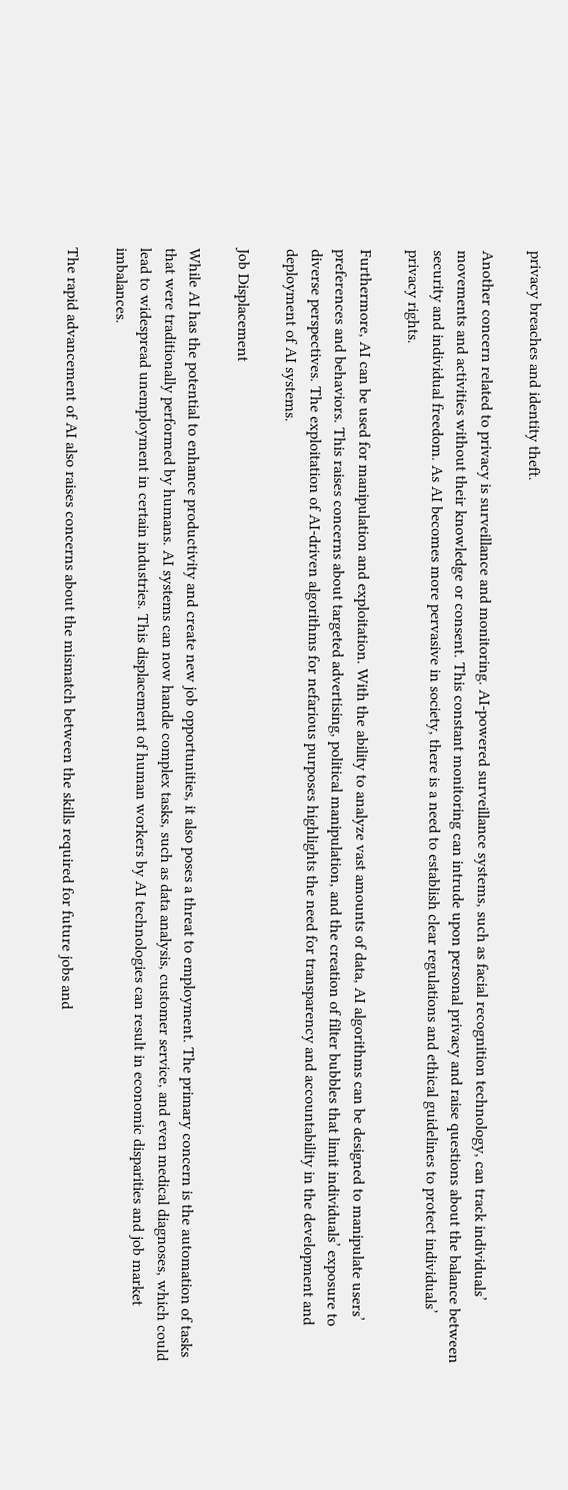privacy breaches and identity theft.

Another concern related to privacy is surveillance and monitoring. AI-powered surveillance systems, such as facial recognition technology, can track individuals’ movements and activities without their knowledge or consent. This constant monitoring can intrude upon personal privacy and raise questions about the balance between security and individual freedom. As AI becomes more pervasive in society, there is a need to establish clear regulations and ethical guidelines to protect individuals’ privacy rights.

Furthermore, AI can be used for manipulation and exploitation. With the ability to analyze vast amounts of data, AI algorithms can be designed to manipulate users’ preferences and behaviors. This raises concerns about targeted advertising, political manipulation, and the creation of filter bubbles that limit individuals’ exposure to diverse perspectives. The exploitation of AI-driven algorithms for nefarious purposes highlights the need for transparency and accountability in the development and deployment of AI systems.

Job Displacement

While AI has the potential to enhance productivity and create new job opportunities, it also poses a threat to employment. The primary concern is the automation of tasks that were traditionally performed by humans. AI systems can now handle complex tasks, such as data analysis, customer service, and even medical diagnoses, which could lead to widespread unemployment in certain industries. This displacement of human workers by AI technologies can result in economic disparities and job market imbalances.

The rapid advancement of AI also raises concerns about the mismatch between the skills required for future jobs and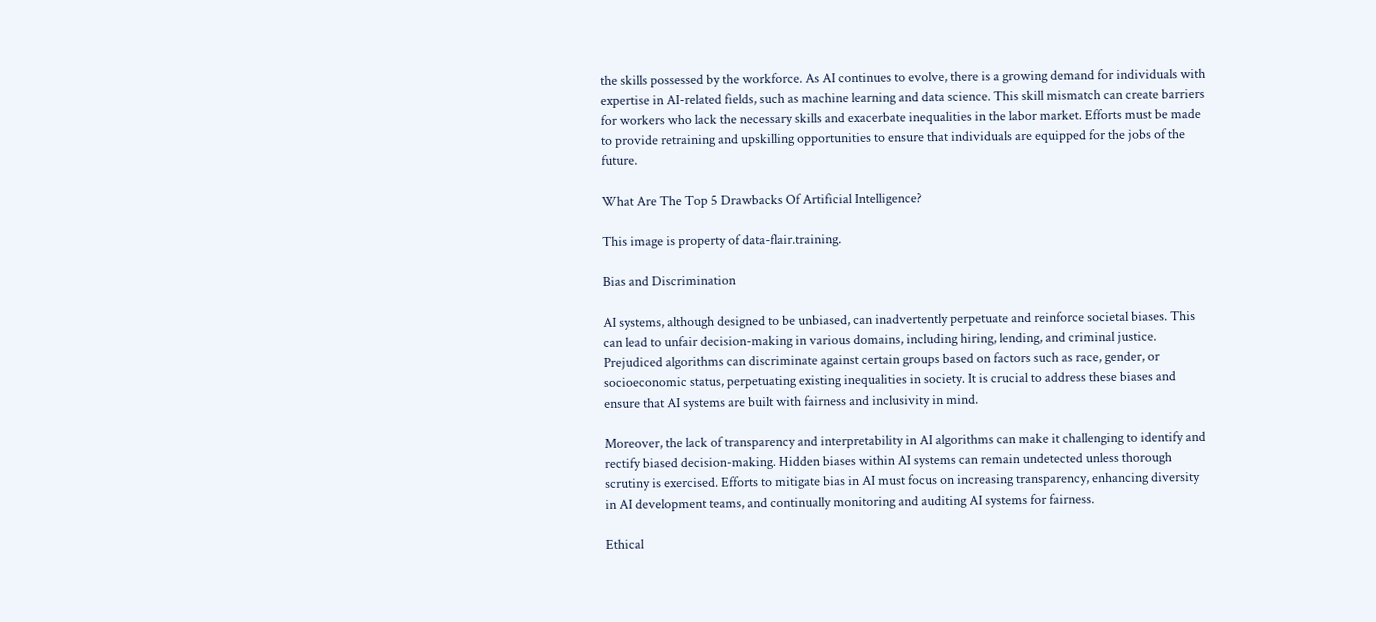the skills possessed by the workforce. As AI continues to evolve, there is a growing demand for individuals with expertise in AI-related fields, such as machine learning and data science. This skill mismatch can create barriers for workers who lack the necessary skills and exacerbate inequalities in the labor market. Efforts must be made to provide retraining and upskilling opportunities to ensure that individuals are equipped for the jobs of the future.

What Are The Top 5 Drawbacks Of Artificial Intelligence?

This image is property of data-flair.training.

Bias and Discrimination

AI systems, although designed to be unbiased, can inadvertently perpetuate and reinforce societal biases. This can lead to unfair decision-making in various domains, including hiring, lending, and criminal justice. Prejudiced algorithms can discriminate against certain groups based on factors such as race, gender, or socioeconomic status, perpetuating existing inequalities in society. It is crucial to address these biases and ensure that AI systems are built with fairness and inclusivity in mind.

Moreover, the lack of transparency and interpretability in AI algorithms can make it challenging to identify and rectify biased decision-making. Hidden biases within AI systems can remain undetected unless thorough scrutiny is exercised. Efforts to mitigate bias in AI must focus on increasing transparency, enhancing diversity in AI development teams, and continually monitoring and auditing AI systems for fairness.

Ethical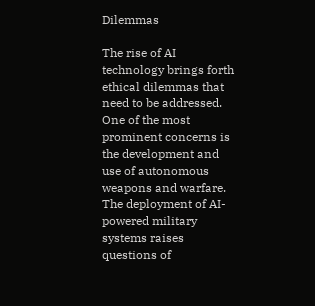Dilemmas

The rise of AI technology brings forth ethical dilemmas that need to be addressed. One of the most prominent concerns is the development and use of autonomous weapons and warfare. The deployment of AI-powered military systems raises questions of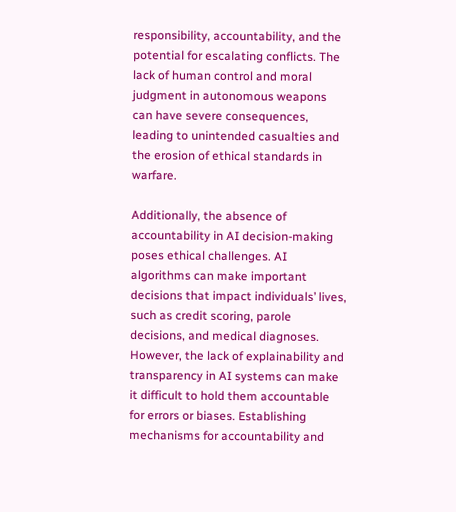responsibility, accountability, and the potential for escalating conflicts. The lack of human control and moral judgment in autonomous weapons can have severe consequences, leading to unintended casualties and the erosion of ethical standards in warfare.

Additionally, the absence of accountability in AI decision-making poses ethical challenges. AI algorithms can make important decisions that impact individuals’ lives, such as credit scoring, parole decisions, and medical diagnoses. However, the lack of explainability and transparency in AI systems can make it difficult to hold them accountable for errors or biases. Establishing mechanisms for accountability and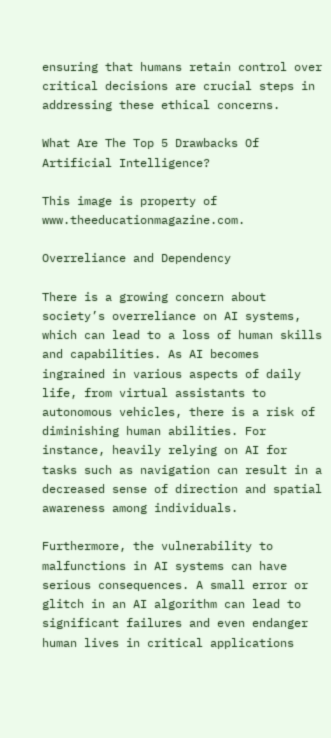ensuring that humans retain control over critical decisions are crucial steps in addressing these ethical concerns.

What Are The Top 5 Drawbacks Of Artificial Intelligence?

This image is property of www.theeducationmagazine.com.

Overreliance and Dependency

There is a growing concern about society’s overreliance on AI systems, which can lead to a loss of human skills and capabilities. As AI becomes ingrained in various aspects of daily life, from virtual assistants to autonomous vehicles, there is a risk of diminishing human abilities. For instance, heavily relying on AI for tasks such as navigation can result in a decreased sense of direction and spatial awareness among individuals.

Furthermore, the vulnerability to malfunctions in AI systems can have serious consequences. A small error or glitch in an AI algorithm can lead to significant failures and even endanger human lives in critical applications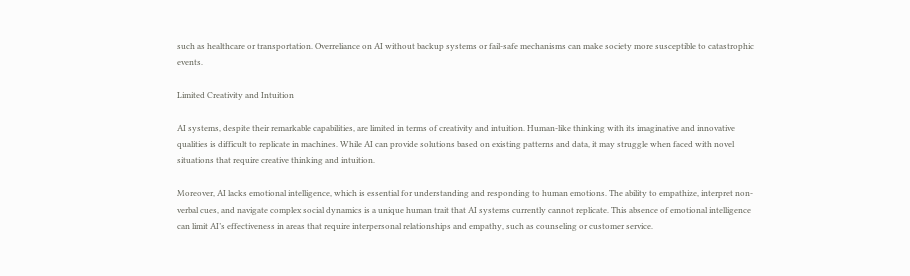such as healthcare or transportation. Overreliance on AI without backup systems or fail-safe mechanisms can make society more susceptible to catastrophic events.

Limited Creativity and Intuition

AI systems, despite their remarkable capabilities, are limited in terms of creativity and intuition. Human-like thinking with its imaginative and innovative qualities is difficult to replicate in machines. While AI can provide solutions based on existing patterns and data, it may struggle when faced with novel situations that require creative thinking and intuition.

Moreover, AI lacks emotional intelligence, which is essential for understanding and responding to human emotions. The ability to empathize, interpret non-verbal cues, and navigate complex social dynamics is a unique human trait that AI systems currently cannot replicate. This absence of emotional intelligence can limit AI’s effectiveness in areas that require interpersonal relationships and empathy, such as counseling or customer service.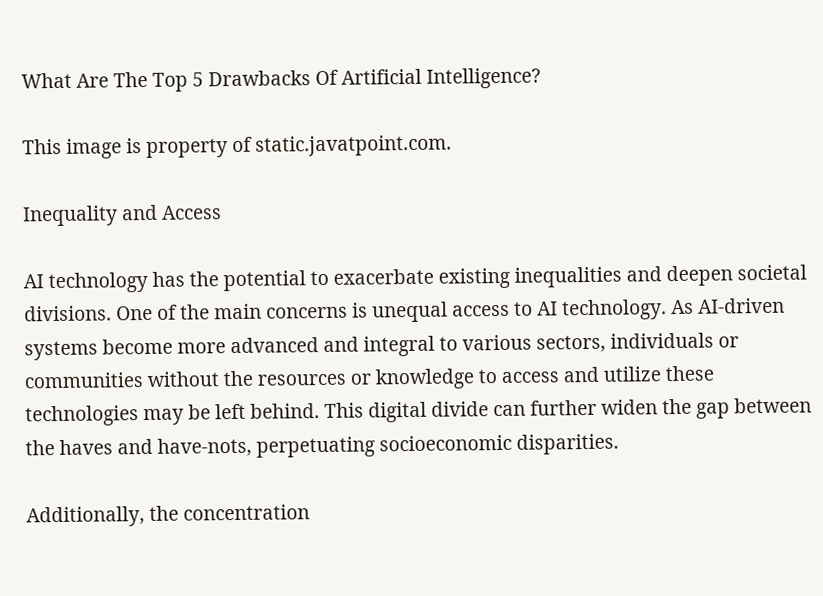What Are The Top 5 Drawbacks Of Artificial Intelligence?

This image is property of static.javatpoint.com.

Inequality and Access

AI technology has the potential to exacerbate existing inequalities and deepen societal divisions. One of the main concerns is unequal access to AI technology. As AI-driven systems become more advanced and integral to various sectors, individuals or communities without the resources or knowledge to access and utilize these technologies may be left behind. This digital divide can further widen the gap between the haves and have-nots, perpetuating socioeconomic disparities.

Additionally, the concentration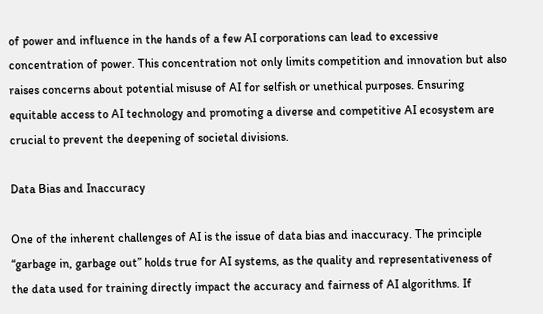of power and influence in the hands of a few AI corporations can lead to excessive concentration of power. This concentration not only limits competition and innovation but also raises concerns about potential misuse of AI for selfish or unethical purposes. Ensuring equitable access to AI technology and promoting a diverse and competitive AI ecosystem are crucial to prevent the deepening of societal divisions.

Data Bias and Inaccuracy

One of the inherent challenges of AI is the issue of data bias and inaccuracy. The principle “garbage in, garbage out” holds true for AI systems, as the quality and representativeness of the data used for training directly impact the accuracy and fairness of AI algorithms. If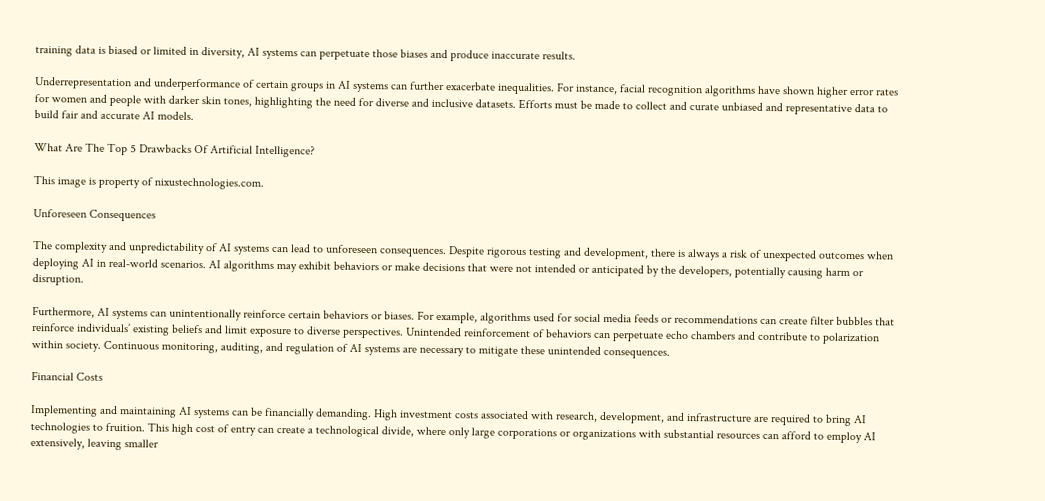training data is biased or limited in diversity, AI systems can perpetuate those biases and produce inaccurate results.

Underrepresentation and underperformance of certain groups in AI systems can further exacerbate inequalities. For instance, facial recognition algorithms have shown higher error rates for women and people with darker skin tones, highlighting the need for diverse and inclusive datasets. Efforts must be made to collect and curate unbiased and representative data to build fair and accurate AI models.

What Are The Top 5 Drawbacks Of Artificial Intelligence?

This image is property of nixustechnologies.com.

Unforeseen Consequences

The complexity and unpredictability of AI systems can lead to unforeseen consequences. Despite rigorous testing and development, there is always a risk of unexpected outcomes when deploying AI in real-world scenarios. AI algorithms may exhibit behaviors or make decisions that were not intended or anticipated by the developers, potentially causing harm or disruption.

Furthermore, AI systems can unintentionally reinforce certain behaviors or biases. For example, algorithms used for social media feeds or recommendations can create filter bubbles that reinforce individuals’ existing beliefs and limit exposure to diverse perspectives. Unintended reinforcement of behaviors can perpetuate echo chambers and contribute to polarization within society. Continuous monitoring, auditing, and regulation of AI systems are necessary to mitigate these unintended consequences.

Financial Costs

Implementing and maintaining AI systems can be financially demanding. High investment costs associated with research, development, and infrastructure are required to bring AI technologies to fruition. This high cost of entry can create a technological divide, where only large corporations or organizations with substantial resources can afford to employ AI extensively, leaving smaller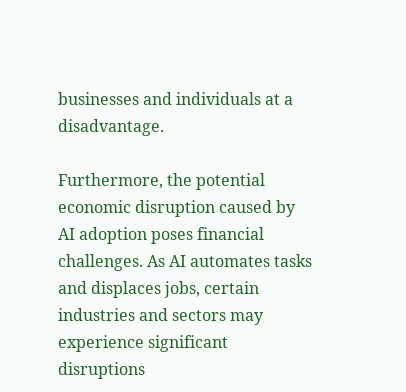businesses and individuals at a disadvantage.

Furthermore, the potential economic disruption caused by AI adoption poses financial challenges. As AI automates tasks and displaces jobs, certain industries and sectors may experience significant disruptions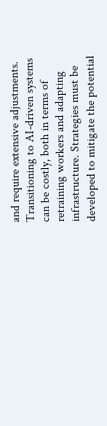and require extensive adjustments. Transitioning to AI-driven systems can be costly, both in terms of retraining workers and adapting infrastructure. Strategies must be developed to mitigate the potential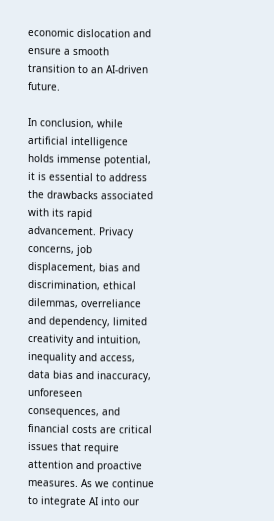economic dislocation and ensure a smooth transition to an AI-driven future.

In conclusion, while artificial intelligence holds immense potential, it is essential to address the drawbacks associated with its rapid advancement. Privacy concerns, job displacement, bias and discrimination, ethical dilemmas, overreliance and dependency, limited creativity and intuition, inequality and access, data bias and inaccuracy, unforeseen consequences, and financial costs are critical issues that require attention and proactive measures. As we continue to integrate AI into our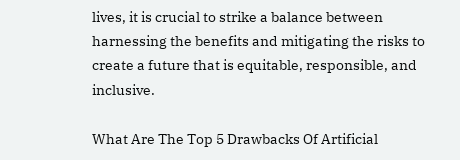lives, it is crucial to strike a balance between harnessing the benefits and mitigating the risks to create a future that is equitable, responsible, and inclusive.

What Are The Top 5 Drawbacks Of Artificial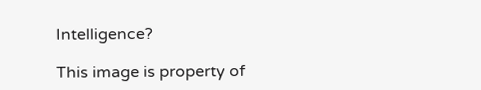Intelligence?

This image is property of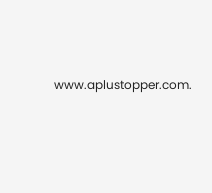www.aplustopper.com.